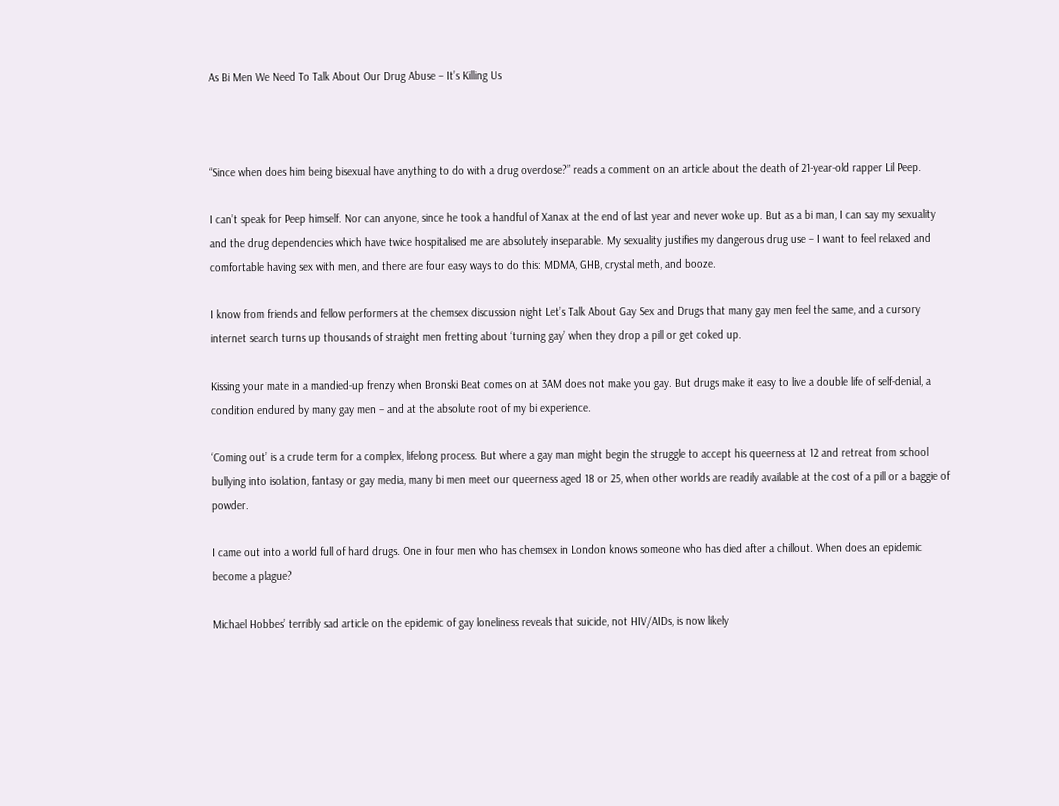As Bi Men We Need To Talk About Our Drug Abuse – It’s Killing Us



“Since when does him being bisexual have anything to do with a drug overdose?” reads a comment on an article about the death of 21-year-old rapper Lil Peep.

I can’t speak for Peep himself. Nor can anyone, since he took a handful of Xanax at the end of last year and never woke up. But as a bi man, I can say my sexuality and the drug dependencies which have twice hospitalised me are absolutely inseparable. My sexuality justifies my dangerous drug use – I want to feel relaxed and comfortable having sex with men, and there are four easy ways to do this: MDMA, GHB, crystal meth, and booze.

I know from friends and fellow performers at the chemsex discussion night Let’s Talk About Gay Sex and Drugs that many gay men feel the same, and a cursory internet search turns up thousands of straight men fretting about ‘turning gay’ when they drop a pill or get coked up.

Kissing your mate in a mandied-up frenzy when Bronski Beat comes on at 3AM does not make you gay. But drugs make it easy to live a double life of self-denial, a condition endured by many gay men – and at the absolute root of my bi experience.

‘Coming out’ is a crude term for a complex, lifelong process. But where a gay man might begin the struggle to accept his queerness at 12 and retreat from school bullying into isolation, fantasy or gay media, many bi men meet our queerness aged 18 or 25, when other worlds are readily available at the cost of a pill or a baggie of powder.

I came out into a world full of hard drugs. One in four men who has chemsex in London knows someone who has died after a chillout. When does an epidemic become a plague?

Michael Hobbes’ terribly sad article on the epidemic of gay loneliness reveals that suicide, not HIV/AIDs, is now likely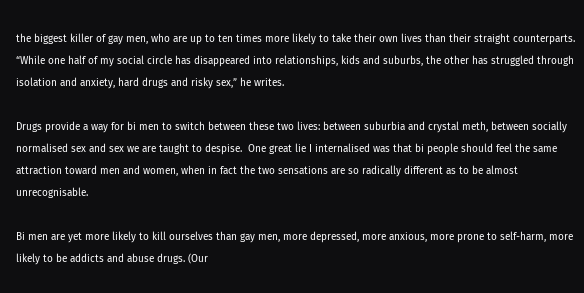the biggest killer of gay men, who are up to ten times more likely to take their own lives than their straight counterparts. “While one half of my social circle has disappeared into relationships, kids and suburbs, the other has struggled through isolation and anxiety, hard drugs and risky sex,” he writes.

Drugs provide a way for bi men to switch between these two lives: between suburbia and crystal meth, between socially normalised sex and sex we are taught to despise.  One great lie I internalised was that bi people should feel the same attraction toward men and women, when in fact the two sensations are so radically different as to be almost unrecognisable.

Bi men are yet more likely to kill ourselves than gay men, more depressed, more anxious, more prone to self-harm, more likely to be addicts and abuse drugs. (Our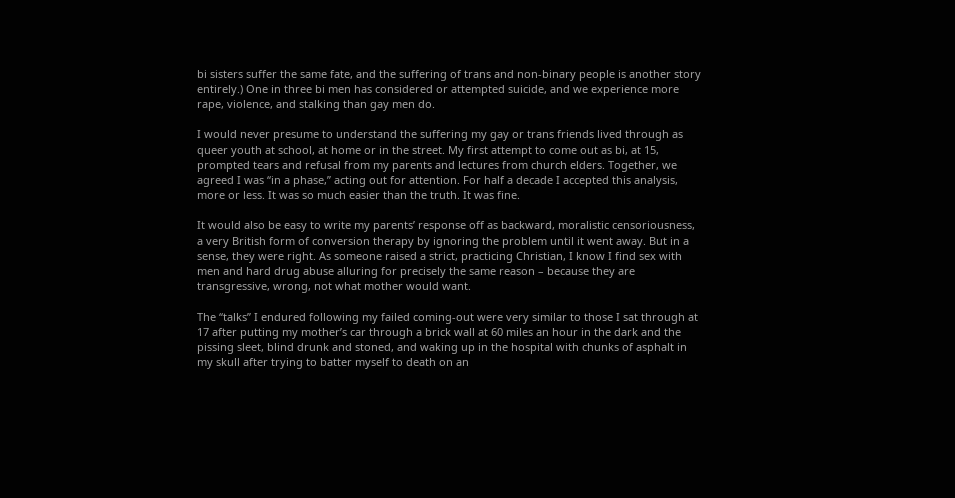bi sisters suffer the same fate, and the suffering of trans and non-binary people is another story entirely.) One in three bi men has considered or attempted suicide, and we experience more rape, violence, and stalking than gay men do.

I would never presume to understand the suffering my gay or trans friends lived through as queer youth at school, at home or in the street. My first attempt to come out as bi, at 15, prompted tears and refusal from my parents and lectures from church elders. Together, we agreed I was “in a phase,” acting out for attention. For half a decade I accepted this analysis, more or less. It was so much easier than the truth. It was fine.

It would also be easy to write my parents’ response off as backward, moralistic censoriousness, a very British form of conversion therapy by ignoring the problem until it went away. But in a sense, they were right. As someone raised a strict, practicing Christian, I know I find sex with men and hard drug abuse alluring for precisely the same reason – because they are transgressive, wrong, not what mother would want.

The “talks” I endured following my failed coming-out were very similar to those I sat through at 17 after putting my mother’s car through a brick wall at 60 miles an hour in the dark and the pissing sleet, blind drunk and stoned, and waking up in the hospital with chunks of asphalt in my skull after trying to batter myself to death on an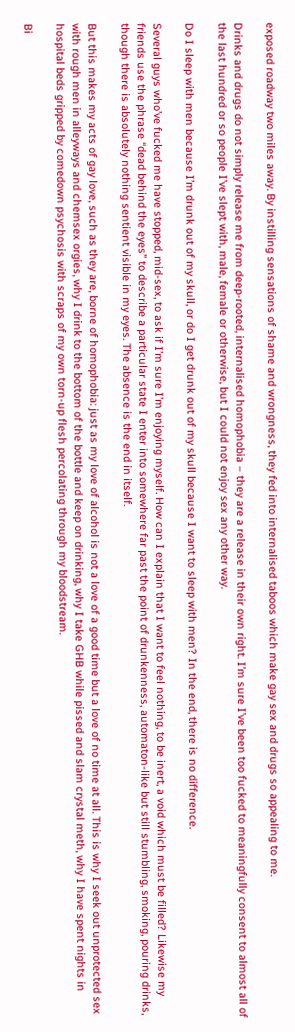exposed roadway two miles away. By instilling sensations of shame and wrongness, they fed into internalised taboos which make gay sex and drugs so appealing to me.

Drinks and drugs do not simply release me from deep-rooted, internalised homophobia – they are a release in their own right. I’m sure I’ve been too fucked to meaningfully consent to almost all of the last hundred or so people I’ve slept with, male, female or otherwise, but I could not enjoy sex any other way.

Do I sleep with men because I’m drunk out of my skull, or do I get drunk out of my skull because I want to sleep with men? In the end, there is no difference.

Several guys who’ve fucked me have stopped, mid-sex, to ask if I’m sure I’m enjoying myself. How can I explain that I want to feel nothing, to be inert, a void which must be filled? Likewise my friends use the phrase “dead behind the eyes” to describe a particular state I enter into somewhere far past the point of drunkenness, automaton-like but still stumbling, smoking, pouring drinks, though there is absolutely nothing sentient visible in my eyes. The absence is the end in itself.

But this makes my acts of gay love, such as they are, borne of homophobia: just as my love of alcohol is not a love of a good time but a love of no time at all. This is why I seek out unprotected sex with rough men in alleyways and chemsex orgies, why I drink to the bottom of the bottle and keep on drinking, why I take GHB while pissed and slam crystal meth, why I have spent nights in hospital beds gripped by comedown psychosis with scraps of my own torn-up flesh percolating through my bloodstream.

Bi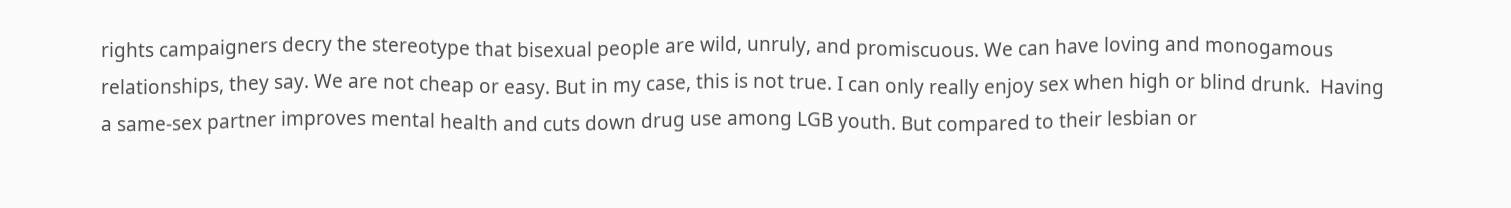rights campaigners decry the stereotype that bisexual people are wild, unruly, and promiscuous. We can have loving and monogamous relationships, they say. We are not cheap or easy. But in my case, this is not true. I can only really enjoy sex when high or blind drunk.  Having a same-sex partner improves mental health and cuts down drug use among LGB youth. But compared to their lesbian or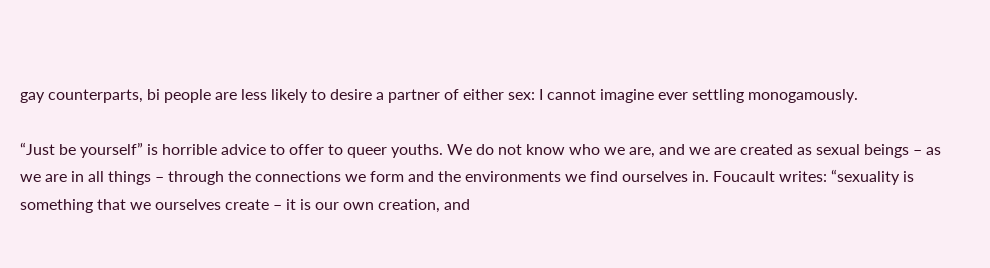gay counterparts, bi people are less likely to desire a partner of either sex: I cannot imagine ever settling monogamously.

“Just be yourself” is horrible advice to offer to queer youths. We do not know who we are, and we are created as sexual beings – as we are in all things – through the connections we form and the environments we find ourselves in. Foucault writes: “sexuality is something that we ourselves create – it is our own creation, and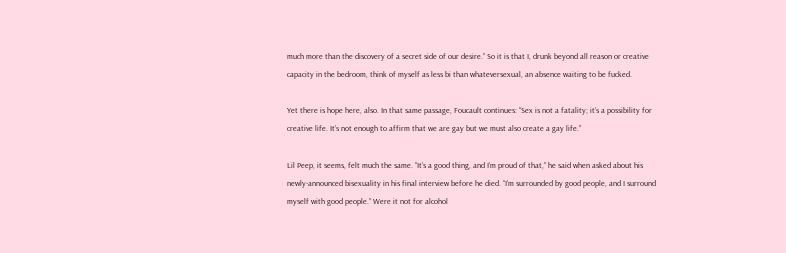much more than the discovery of a secret side of our desire.” So it is that I, drunk beyond all reason or creative capacity in the bedroom, think of myself as less bi than whateversexual, an absence waiting to be fucked.

Yet there is hope here, also. In that same passage, Foucault continues: “Sex is not a fatality; it’s a possibility for creative life. It’s not enough to affirm that we are gay but we must also create a gay life.”

Lil Peep, it seems, felt much the same. “It’s a good thing, and I’m proud of that,” he said when asked about his newly-announced bisexuality in his final interview before he died. “I’m surrounded by good people, and I surround myself with good people.” Were it not for alcohol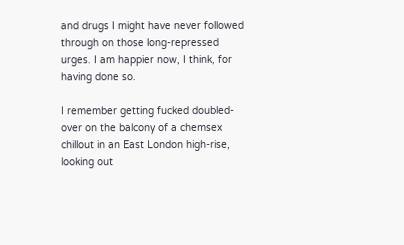and drugs I might have never followed through on those long-repressed urges. I am happier now, I think, for having done so.

I remember getting fucked doubled-over on the balcony of a chemsex chillout in an East London high-rise, looking out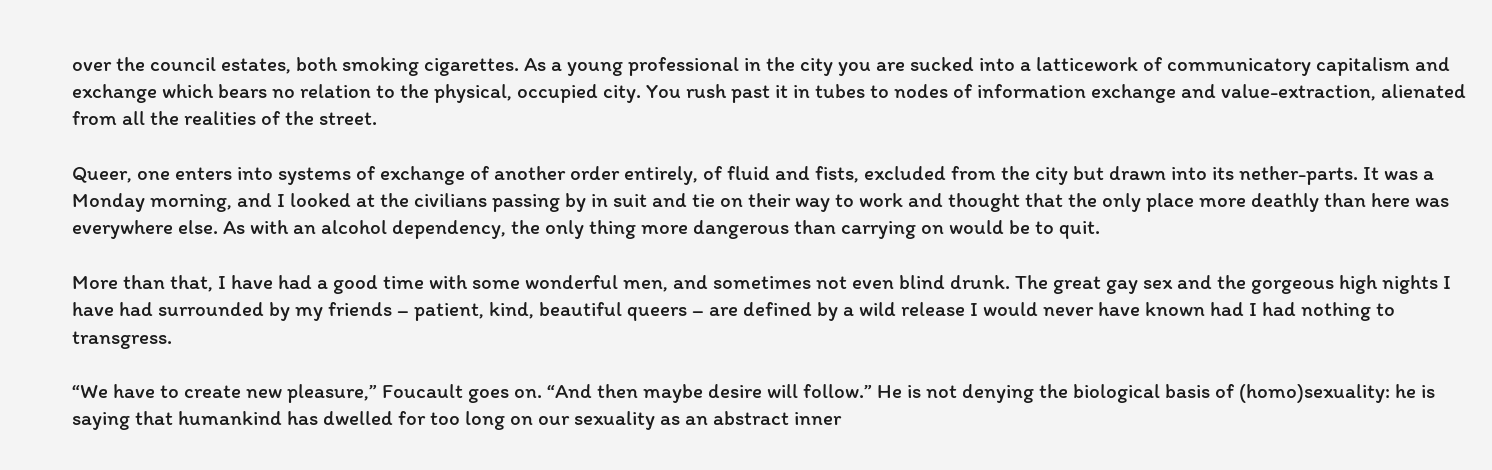over the council estates, both smoking cigarettes. As a young professional in the city you are sucked into a latticework of communicatory capitalism and exchange which bears no relation to the physical, occupied city. You rush past it in tubes to nodes of information exchange and value-extraction, alienated from all the realities of the street.

Queer, one enters into systems of exchange of another order entirely, of fluid and fists, excluded from the city but drawn into its nether-parts. It was a Monday morning, and I looked at the civilians passing by in suit and tie on their way to work and thought that the only place more deathly than here was everywhere else. As with an alcohol dependency, the only thing more dangerous than carrying on would be to quit.

More than that, I have had a good time with some wonderful men, and sometimes not even blind drunk. The great gay sex and the gorgeous high nights I have had surrounded by my friends – patient, kind, beautiful queers – are defined by a wild release I would never have known had I had nothing to transgress.

“We have to create new pleasure,” Foucault goes on. “And then maybe desire will follow.” He is not denying the biological basis of (homo)sexuality: he is saying that humankind has dwelled for too long on our sexuality as an abstract inner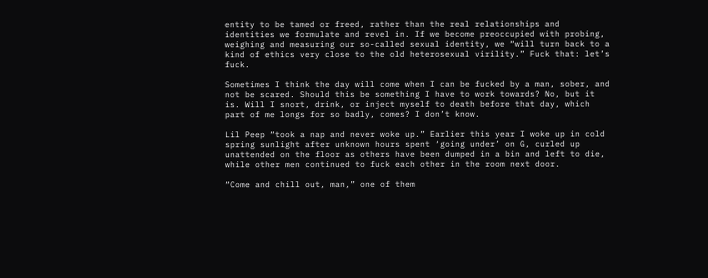entity to be tamed or freed, rather than the real relationships and identities we formulate and revel in. If we become preoccupied with probing, weighing and measuring our so-called sexual identity, we “will turn back to a kind of ethics very close to the old heterosexual virility.” Fuck that: let’s fuck.

Sometimes I think the day will come when I can be fucked by a man, sober, and not be scared. Should this be something I have to work towards? No, but it is. Will I snort, drink, or inject myself to death before that day, which part of me longs for so badly, comes? I don’t know.

Lil Peep “took a nap and never woke up.” Earlier this year I woke up in cold spring sunlight after unknown hours spent ‘going under’ on G, curled up unattended on the floor as others have been dumped in a bin and left to die, while other men continued to fuck each other in the room next door.

“Come and chill out, man,” one of them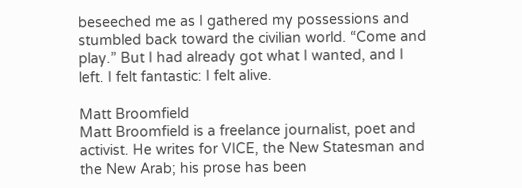beseeched me as I gathered my possessions and stumbled back toward the civilian world. “Come and play.” But I had already got what I wanted, and I left. I felt fantastic: I felt alive.

Matt Broomfield
Matt Broomfield is a freelance journalist, poet and activist. He writes for VICE, the New Statesman and the New Arab; his prose has been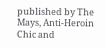published by The Mays, Anti-Heroin Chic and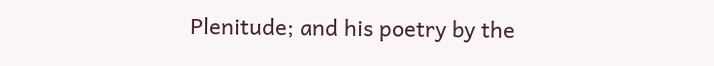Plenitude; and his poetry by the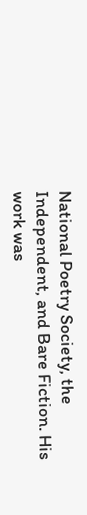National Poetry Society, the Independent, and Bare Fiction. His work was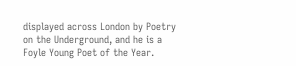displayed across London by Poetry on the Underground, and he is a Foyle Young Poet of the Year.